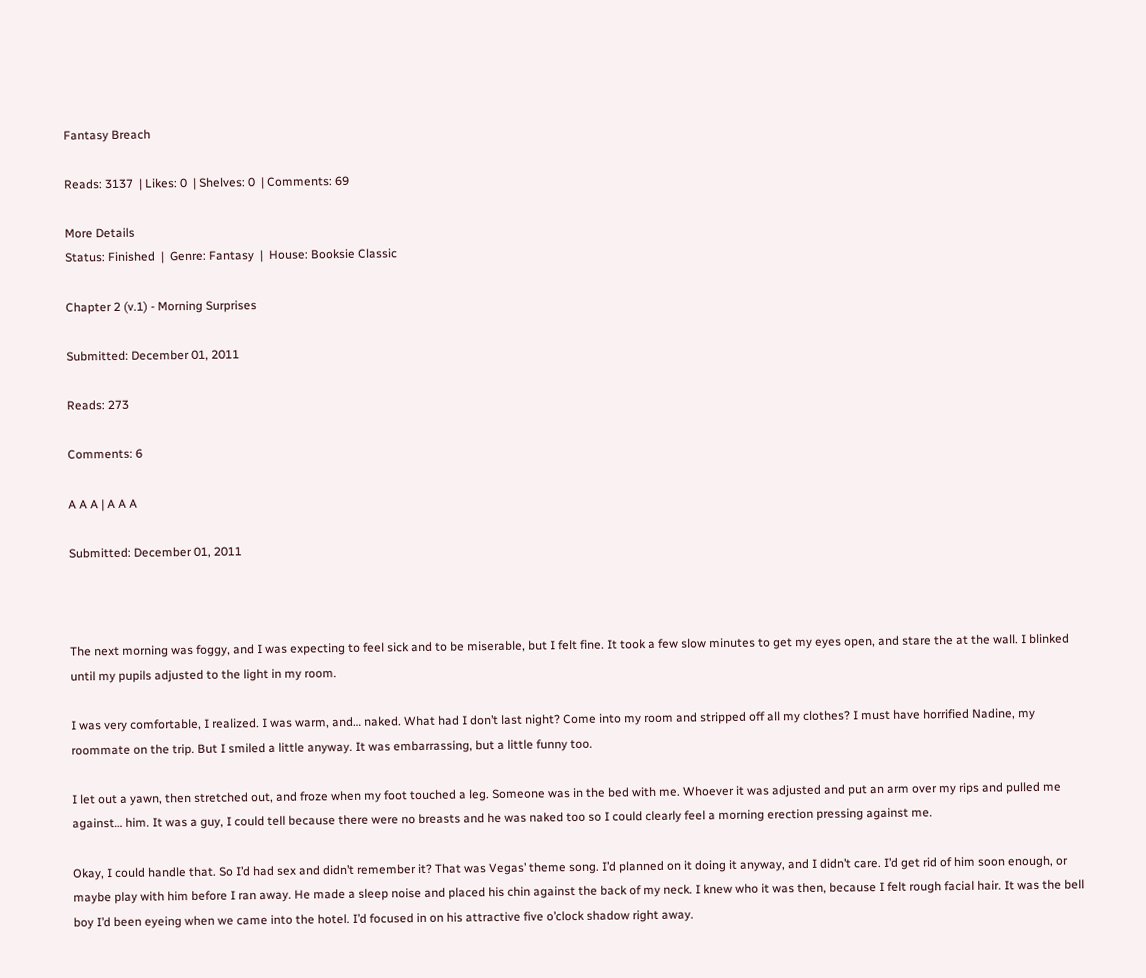Fantasy Breach

Reads: 3137  | Likes: 0  | Shelves: 0  | Comments: 69

More Details
Status: Finished  |  Genre: Fantasy  |  House: Booksie Classic

Chapter 2 (v.1) - Morning Surprises

Submitted: December 01, 2011

Reads: 273

Comments: 6

A A A | A A A

Submitted: December 01, 2011



The next morning was foggy, and I was expecting to feel sick and to be miserable, but I felt fine. It took a few slow minutes to get my eyes open, and stare the at the wall. I blinked until my pupils adjusted to the light in my room.

I was very comfortable, I realized. I was warm, and… naked. What had I don’t last night? Come into my room and stripped off all my clothes? I must have horrified Nadine, my roommate on the trip. But I smiled a little anyway. It was embarrassing, but a little funny too.

I let out a yawn, then stretched out, and froze when my foot touched a leg. Someone was in the bed with me. Whoever it was adjusted and put an arm over my rips and pulled me against… him. It was a guy, I could tell because there were no breasts and he was naked too so I could clearly feel a morning erection pressing against me.

Okay, I could handle that. So I’d had sex and didn’t remember it? That was Vegas’ theme song. I’d planned on it doing it anyway, and I didn’t care. I’d get rid of him soon enough, or maybe play with him before I ran away. He made a sleep noise and placed his chin against the back of my neck. I knew who it was then, because I felt rough facial hair. It was the bell boy I’d been eyeing when we came into the hotel. I’d focused in on his attractive five o’clock shadow right away.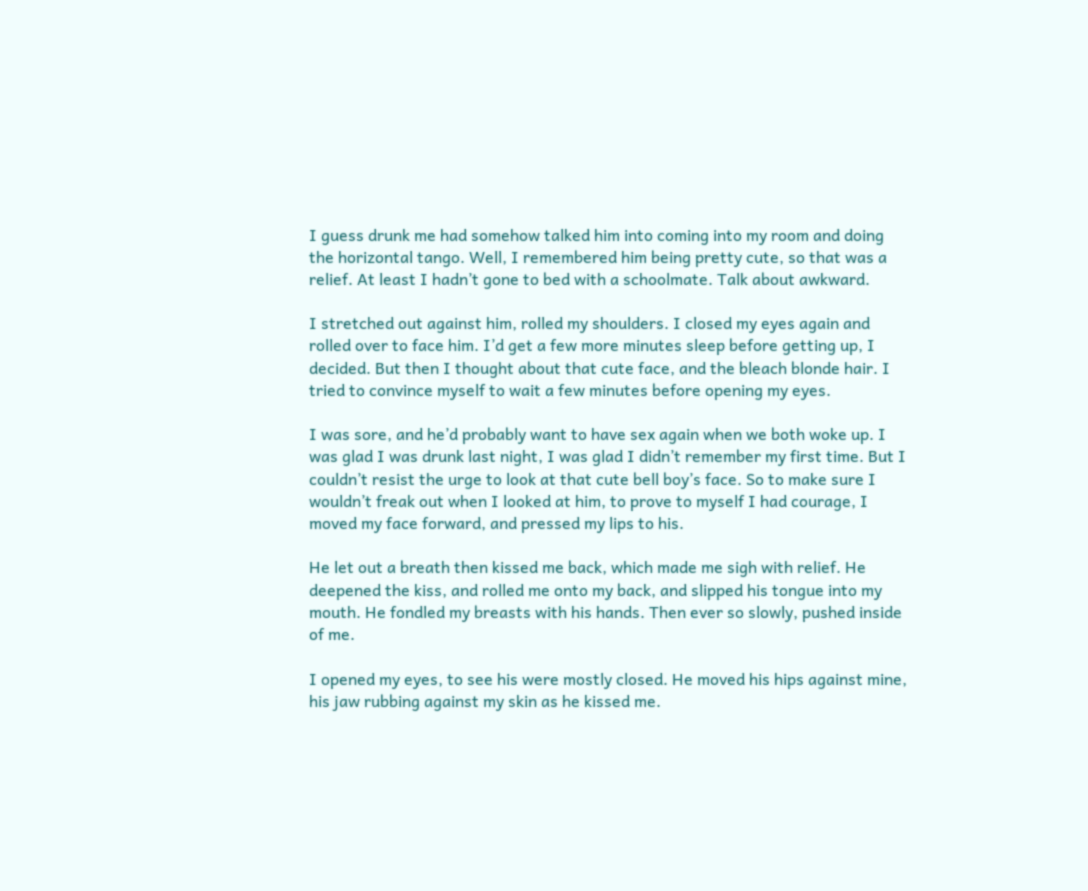I guess drunk me had somehow talked him into coming into my room and doing the horizontal tango. Well, I remembered him being pretty cute, so that was a relief. At least I hadn’t gone to bed with a schoolmate. Talk about awkward.

I stretched out against him, rolled my shoulders. I closed my eyes again and rolled over to face him. I’d get a few more minutes sleep before getting up, I decided. But then I thought about that cute face, and the bleach blonde hair. I tried to convince myself to wait a few minutes before opening my eyes.

I was sore, and he’d probably want to have sex again when we both woke up. I was glad I was drunk last night, I was glad I didn’t remember my first time. But I couldn’t resist the urge to look at that cute bell boy’s face. So to make sure I wouldn’t freak out when I looked at him, to prove to myself I had courage, I moved my face forward, and pressed my lips to his.

He let out a breath then kissed me back, which made me sigh with relief. He deepened the kiss, and rolled me onto my back, and slipped his tongue into my mouth. He fondled my breasts with his hands. Then ever so slowly, pushed inside of me.

I opened my eyes, to see his were mostly closed. He moved his hips against mine, his jaw rubbing against my skin as he kissed me.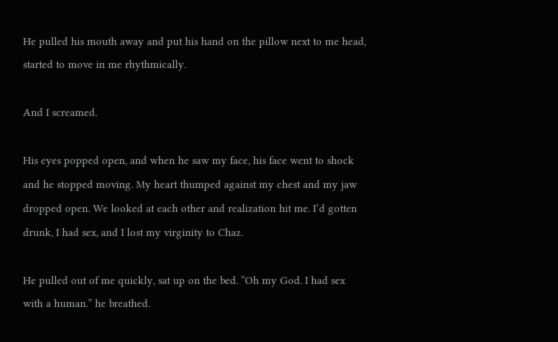He pulled his mouth away and put his hand on the pillow next to me head, started to move in me rhythmically.

And I screamed.

His eyes popped open, and when he saw my face, his face went to shock and he stopped moving. My heart thumped against my chest and my jaw dropped open. We looked at each other and realization hit me. I’d gotten drunk, I had sex, and I lost my virginity to Chaz.

He pulled out of me quickly, sat up on the bed. “Oh my God. I had sex with a human.” he breathed.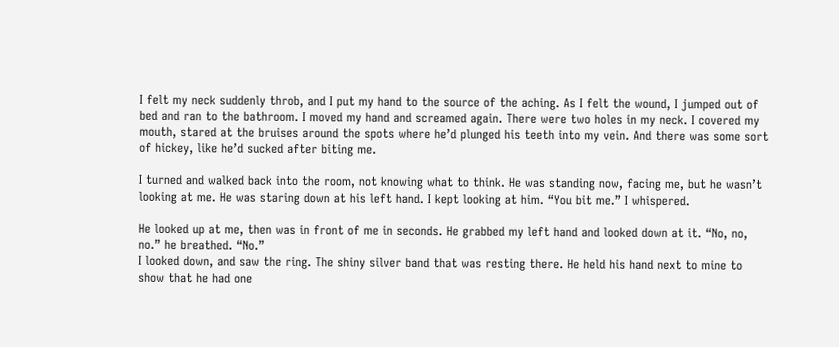I felt my neck suddenly throb, and I put my hand to the source of the aching. As I felt the wound, I jumped out of bed and ran to the bathroom. I moved my hand and screamed again. There were two holes in my neck. I covered my mouth, stared at the bruises around the spots where he’d plunged his teeth into my vein. And there was some sort of hickey, like he’d sucked after biting me.

I turned and walked back into the room, not knowing what to think. He was standing now, facing me, but he wasn’t looking at me. He was staring down at his left hand. I kept looking at him. “You bit me.” I whispered.

He looked up at me, then was in front of me in seconds. He grabbed my left hand and looked down at it. “No, no, no.” he breathed. “No.”
I looked down, and saw the ring. The shiny silver band that was resting there. He held his hand next to mine to show that he had one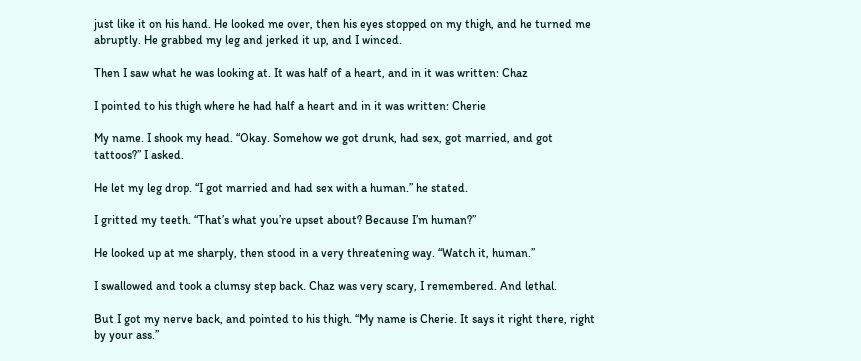just like it on his hand. He looked me over, then his eyes stopped on my thigh, and he turned me abruptly. He grabbed my leg and jerked it up, and I winced.

Then I saw what he was looking at. It was half of a heart, and in it was written: Chaz

I pointed to his thigh where he had half a heart and in it was written: Cherie

My name. I shook my head. “Okay. Somehow we got drunk, had sex, got married, and got tattoos?” I asked.

He let my leg drop. “I got married and had sex with a human.” he stated.

I gritted my teeth. “That’s what you’re upset about? Because I’m human?”

He looked up at me sharply, then stood in a very threatening way. “Watch it, human.”

I swallowed and took a clumsy step back. Chaz was very scary, I remembered. And lethal.

But I got my nerve back, and pointed to his thigh. “My name is Cherie. It says it right there, right by your ass.”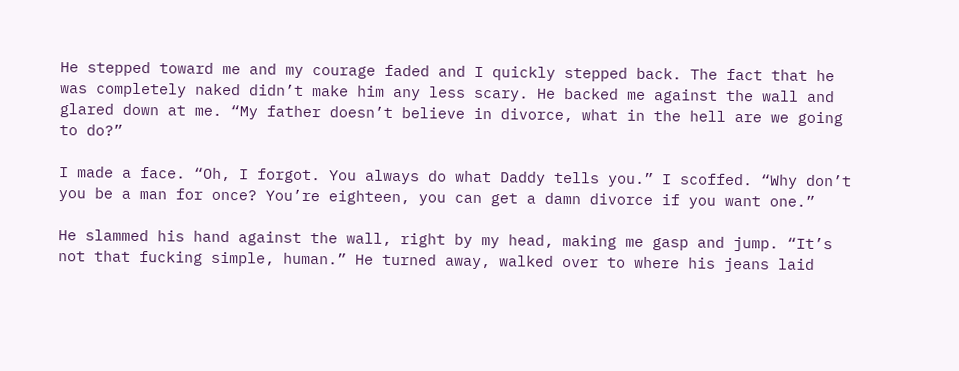He stepped toward me and my courage faded and I quickly stepped back. The fact that he was completely naked didn’t make him any less scary. He backed me against the wall and glared down at me. “My father doesn’t believe in divorce, what in the hell are we going to do?”

I made a face. “Oh, I forgot. You always do what Daddy tells you.” I scoffed. “Why don’t you be a man for once? You’re eighteen, you can get a damn divorce if you want one.”

He slammed his hand against the wall, right by my head, making me gasp and jump. “It’s not that fucking simple, human.” He turned away, walked over to where his jeans laid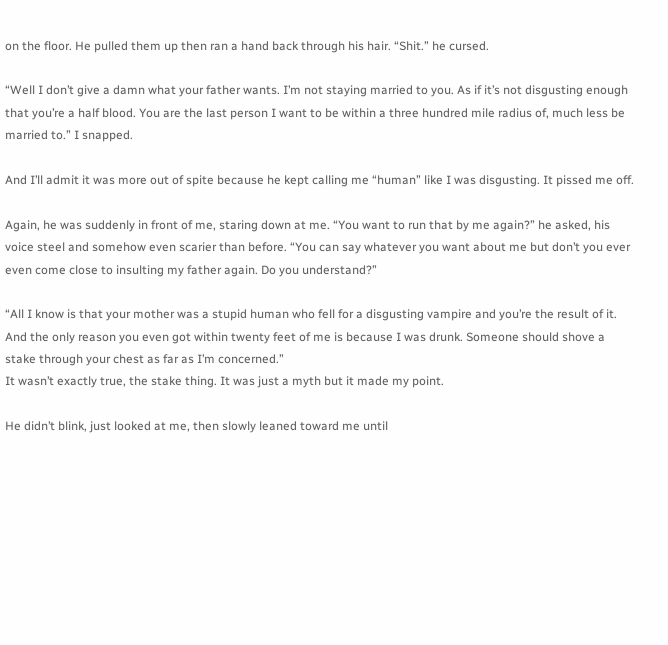on the floor. He pulled them up then ran a hand back through his hair. “Shit.” he cursed.

“Well I don’t give a damn what your father wants. I’m not staying married to you. As if it’s not disgusting enough that you’re a half blood. You are the last person I want to be within a three hundred mile radius of, much less be married to.” I snapped.

And I’ll admit it was more out of spite because he kept calling me “human” like I was disgusting. It pissed me off.

Again, he was suddenly in front of me, staring down at me. “You want to run that by me again?” he asked, his voice steel and somehow even scarier than before. “You can say whatever you want about me but don’t you ever even come close to insulting my father again. Do you understand?”

“All I know is that your mother was a stupid human who fell for a disgusting vampire and you’re the result of it. And the only reason you even got within twenty feet of me is because I was drunk. Someone should shove a stake through your chest as far as I’m concerned.”
It wasn’t exactly true, the stake thing. It was just a myth but it made my point.

He didn’t blink, just looked at me, then slowly leaned toward me until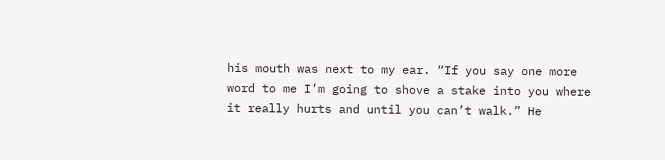his mouth was next to my ear. “If you say one more word to me I’m going to shove a stake into you where it really hurts and until you can’t walk.” He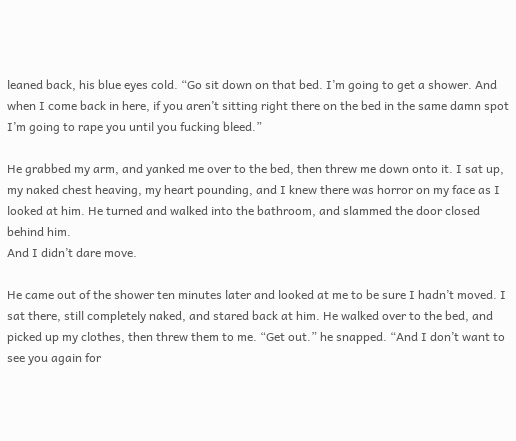leaned back, his blue eyes cold. “Go sit down on that bed. I’m going to get a shower. And when I come back in here, if you aren’t sitting right there on the bed in the same damn spot I’m going to rape you until you fucking bleed.”

He grabbed my arm, and yanked me over to the bed, then threw me down onto it. I sat up, my naked chest heaving, my heart pounding, and I knew there was horror on my face as I looked at him. He turned and walked into the bathroom, and slammed the door closed behind him.
And I didn’t dare move.

He came out of the shower ten minutes later and looked at me to be sure I hadn’t moved. I sat there, still completely naked, and stared back at him. He walked over to the bed, and picked up my clothes, then threw them to me. “Get out.” he snapped. “And I don’t want to see you again for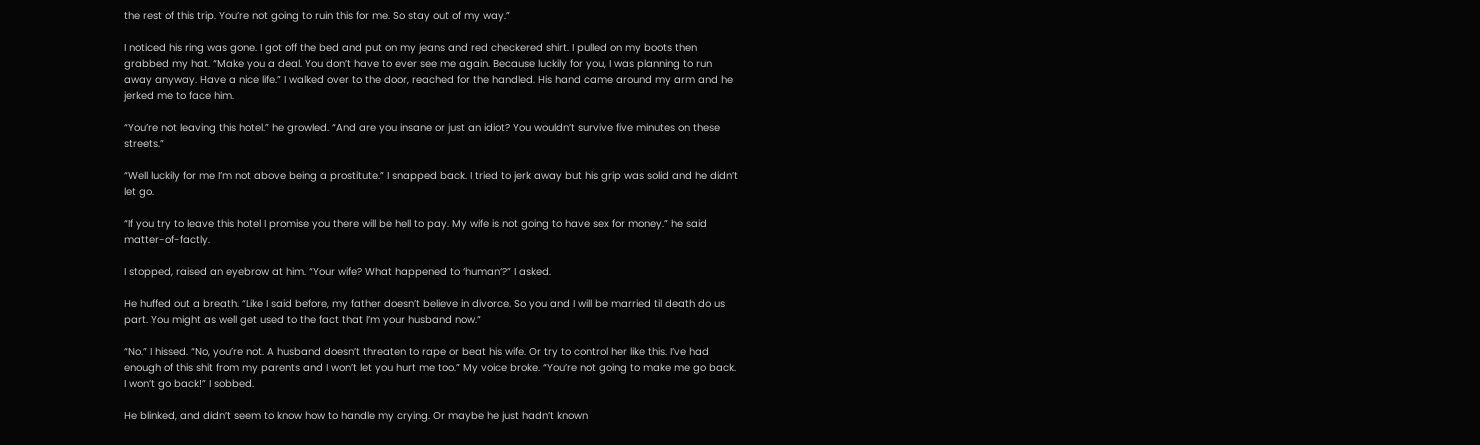the rest of this trip. You’re not going to ruin this for me. So stay out of my way.”

I noticed his ring was gone. I got off the bed and put on my jeans and red checkered shirt. I pulled on my boots then grabbed my hat. “Make you a deal. You don’t have to ever see me again. Because luckily for you, I was planning to run away anyway. Have a nice life.” I walked over to the door, reached for the handled. His hand came around my arm and he jerked me to face him.

“You’re not leaving this hotel.” he growled. “And are you insane or just an idiot? You wouldn’t survive five minutes on these streets.”

“Well luckily for me I’m not above being a prostitute.” I snapped back. I tried to jerk away but his grip was solid and he didn’t let go.

“If you try to leave this hotel I promise you there will be hell to pay. My wife is not going to have sex for money.” he said matter-of-factly.

I stopped, raised an eyebrow at him. “Your wife? What happened to ‘human‘?” I asked.

He huffed out a breath. “Like I said before, my father doesn’t believe in divorce. So you and I will be married til death do us part. You might as well get used to the fact that I’m your husband now.”

“No.” I hissed. “No, you’re not. A husband doesn’t threaten to rape or beat his wife. Or try to control her like this. I’ve had enough of this shit from my parents and I won’t let you hurt me too.” My voice broke. “You’re not going to make me go back. I won’t go back!” I sobbed.

He blinked, and didn’t seem to know how to handle my crying. Or maybe he just hadn’t known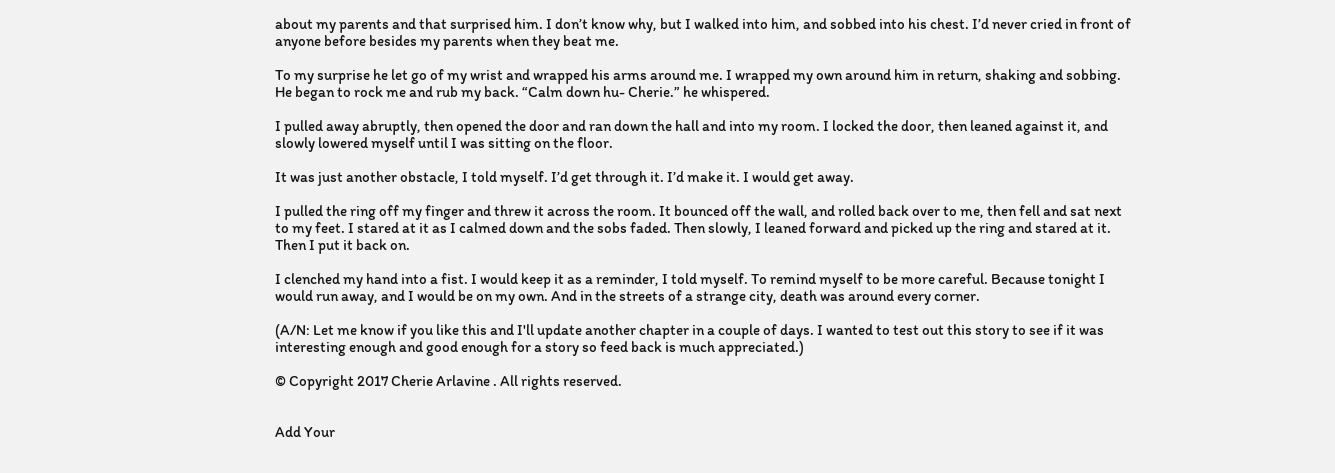about my parents and that surprised him. I don’t know why, but I walked into him, and sobbed into his chest. I’d never cried in front of anyone before besides my parents when they beat me.

To my surprise he let go of my wrist and wrapped his arms around me. I wrapped my own around him in return, shaking and sobbing. He began to rock me and rub my back. “Calm down hu- Cherie.” he whispered.

I pulled away abruptly, then opened the door and ran down the hall and into my room. I locked the door, then leaned against it, and slowly lowered myself until I was sitting on the floor.

It was just another obstacle, I told myself. I’d get through it. I’d make it. I would get away.

I pulled the ring off my finger and threw it across the room. It bounced off the wall, and rolled back over to me, then fell and sat next to my feet. I stared at it as I calmed down and the sobs faded. Then slowly, I leaned forward and picked up the ring and stared at it. Then I put it back on.

I clenched my hand into a fist. I would keep it as a reminder, I told myself. To remind myself to be more careful. Because tonight I would run away, and I would be on my own. And in the streets of a strange city, death was around every corner.

(A/N: Let me know if you like this and I'll update another chapter in a couple of days. I wanted to test out this story to see if it was interesting enough and good enough for a story so feed back is much appreciated.)

© Copyright 2017 Cherie Arlavine . All rights reserved.


Add Your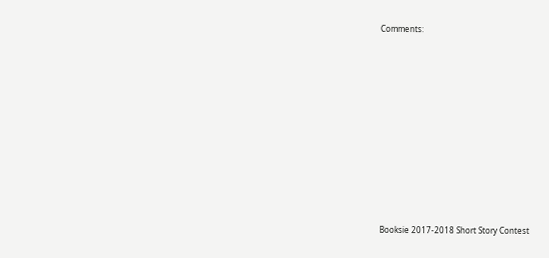Comments:














Booksie 2017-2018 Short Story Contest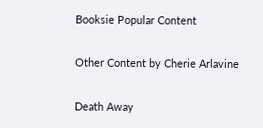Booksie Popular Content

Other Content by Cherie Arlavine

Death Away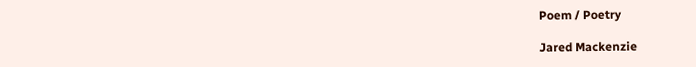Poem / Poetry

Jared Mackenzie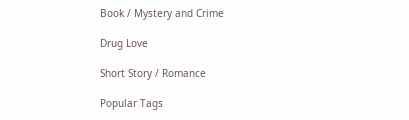Book / Mystery and Crime

Drug Love

Short Story / Romance

Popular Tags